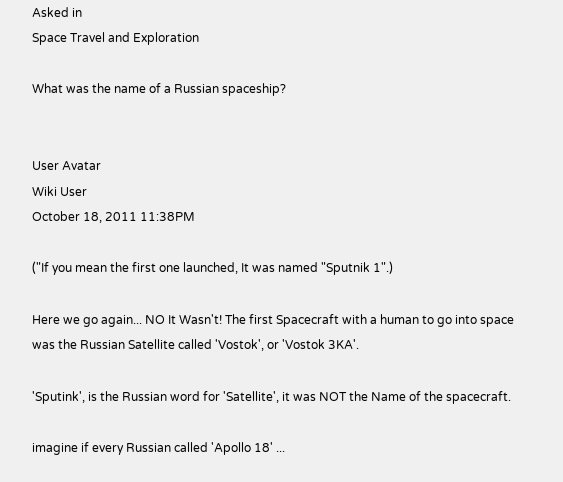Asked in
Space Travel and Exploration

What was the name of a Russian spaceship?


User Avatar
Wiki User
October 18, 2011 11:38PM

("If you mean the first one launched, It was named "Sputnik 1".)

Here we go again... NO It Wasn't! The first Spacecraft with a human to go into space was the Russian Satellite called 'Vostok', or 'Vostok 3KA'.

'Sputink', is the Russian word for 'Satellite', it was NOT the Name of the spacecraft.

imagine if every Russian called 'Apollo 18' ...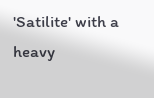'Satilite' with a heavy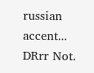russian accent... DRrr Not.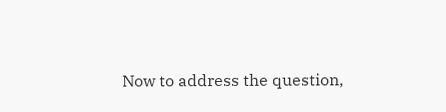Now to address the question,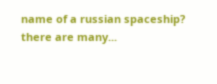name of a russian spaceship? there are many...